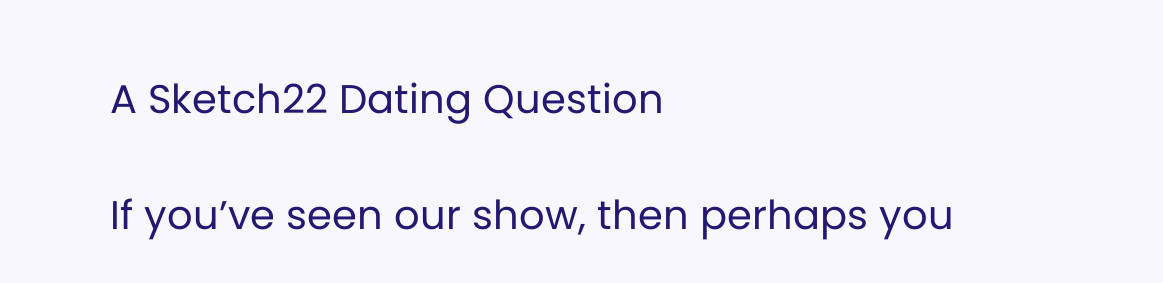A Sketch22 Dating Question

If you’ve seen our show, then perhaps you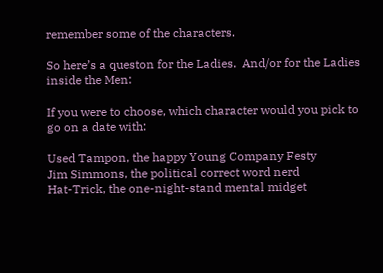remember some of the characters.

So here’s a queston for the Ladies.  And/or for the Ladies inside the Men:

If you were to choose, which character would you pick to go on a date with:

Used Tampon, the happy Young Company Festy
Jim Simmons, the political correct word nerd
Hat-Trick, the one-night-stand mental midget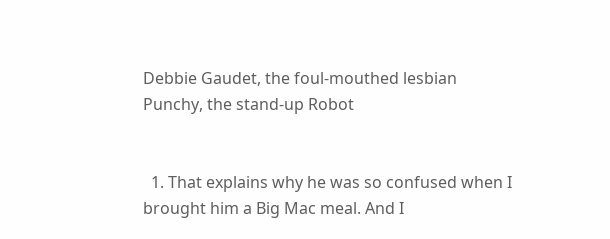Debbie Gaudet, the foul-mouthed lesbian
Punchy, the stand-up Robot


  1. That explains why he was so confused when I brought him a Big Mac meal. And I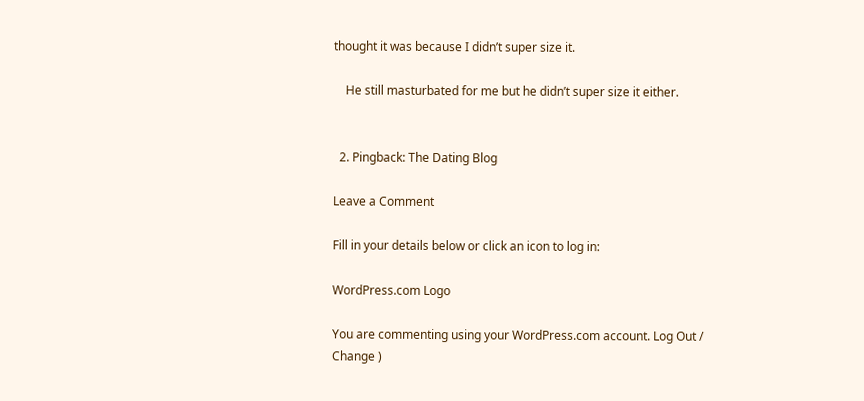thought it was because I didn’t super size it.

    He still masturbated for me but he didn’t super size it either.


  2. Pingback: The Dating Blog

Leave a Comment

Fill in your details below or click an icon to log in:

WordPress.com Logo

You are commenting using your WordPress.com account. Log Out /  Change )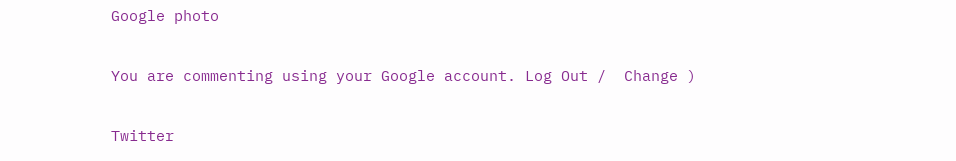Google photo

You are commenting using your Google account. Log Out /  Change )

Twitter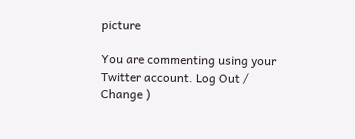picture

You are commenting using your Twitter account. Log Out /  Change )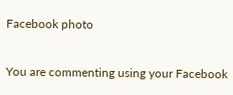Facebook photo

You are commenting using your Facebook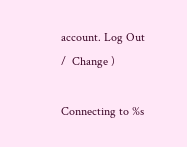account. Log Out /  Change )

Connecting to %s